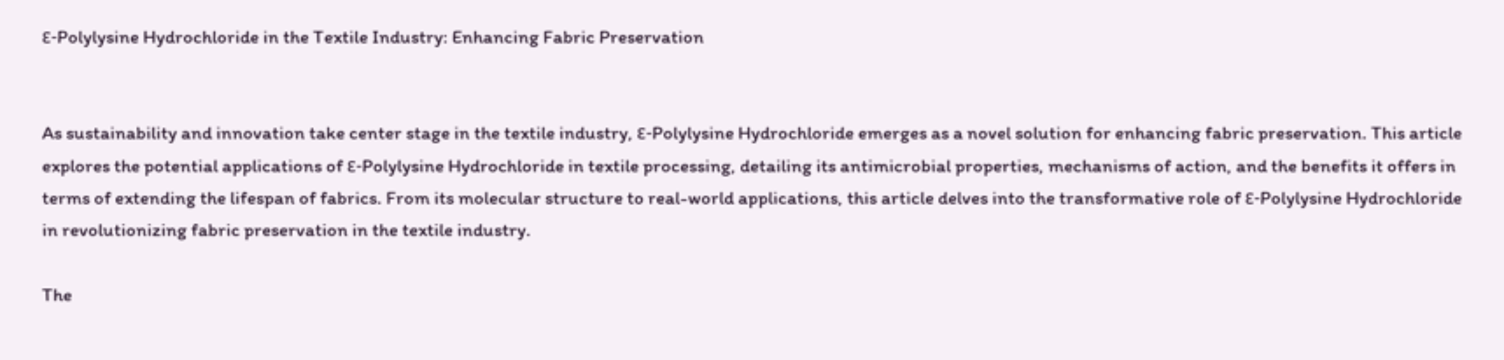ε-Polylysine Hydrochloride in the Textile Industry: Enhancing Fabric Preservation


As sustainability and innovation take center stage in the textile industry, ε-Polylysine Hydrochloride emerges as a novel solution for enhancing fabric preservation. This article explores the potential applications of ε-Polylysine Hydrochloride in textile processing, detailing its antimicrobial properties, mechanisms of action, and the benefits it offers in terms of extending the lifespan of fabrics. From its molecular structure to real-world applications, this article delves into the transformative role of ε-Polylysine Hydrochloride in revolutionizing fabric preservation in the textile industry.

The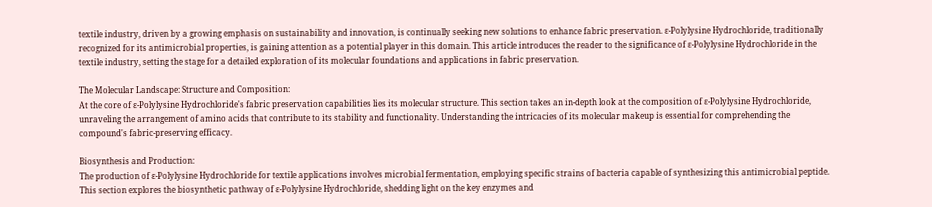textile industry, driven by a growing emphasis on sustainability and innovation, is continually seeking new solutions to enhance fabric preservation. ε-Polylysine Hydrochloride, traditionally recognized for its antimicrobial properties, is gaining attention as a potential player in this domain. This article introduces the reader to the significance of ε-Polylysine Hydrochloride in the textile industry, setting the stage for a detailed exploration of its molecular foundations and applications in fabric preservation.

The Molecular Landscape: Structure and Composition:
At the core of ε-Polylysine Hydrochloride's fabric preservation capabilities lies its molecular structure. This section takes an in-depth look at the composition of ε-Polylysine Hydrochloride, unraveling the arrangement of amino acids that contribute to its stability and functionality. Understanding the intricacies of its molecular makeup is essential for comprehending the compound's fabric-preserving efficacy.

Biosynthesis and Production:
The production of ε-Polylysine Hydrochloride for textile applications involves microbial fermentation, employing specific strains of bacteria capable of synthesizing this antimicrobial peptide. This section explores the biosynthetic pathway of ε-Polylysine Hydrochloride, shedding light on the key enzymes and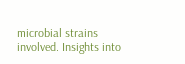microbial strains involved. Insights into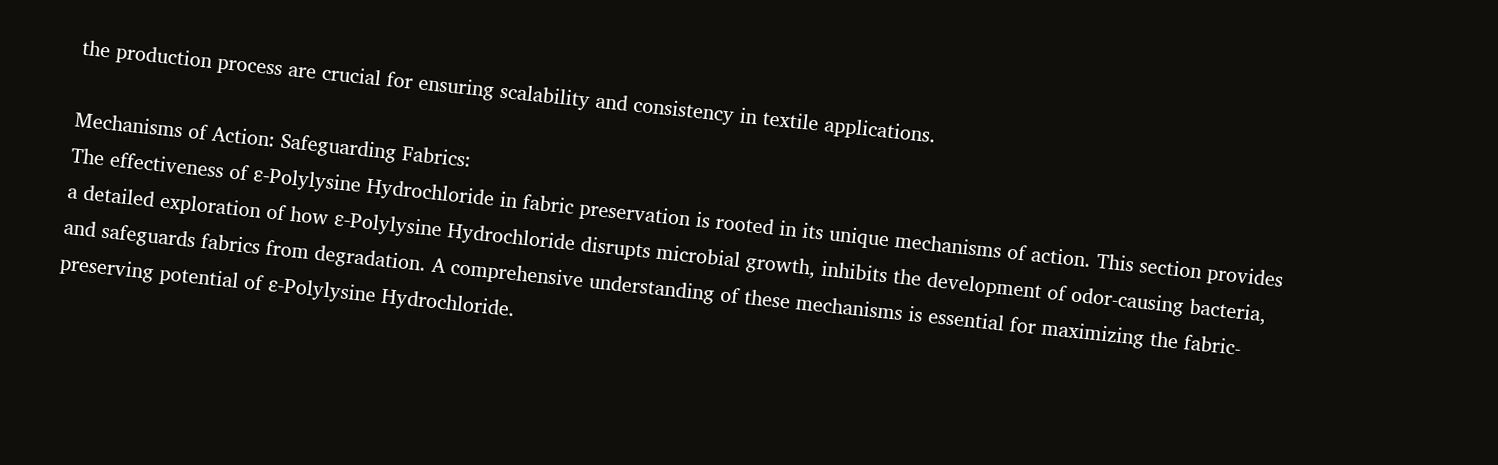the production process are crucial for ensuring scalability and consistency in textile applications.

Mechanisms of Action: Safeguarding Fabrics:
The effectiveness of ε-Polylysine Hydrochloride in fabric preservation is rooted in its unique mechanisms of action. This section provides a detailed exploration of how ε-Polylysine Hydrochloride disrupts microbial growth, inhibits the development of odor-causing bacteria, and safeguards fabrics from degradation. A comprehensive understanding of these mechanisms is essential for maximizing the fabric-preserving potential of ε-Polylysine Hydrochloride.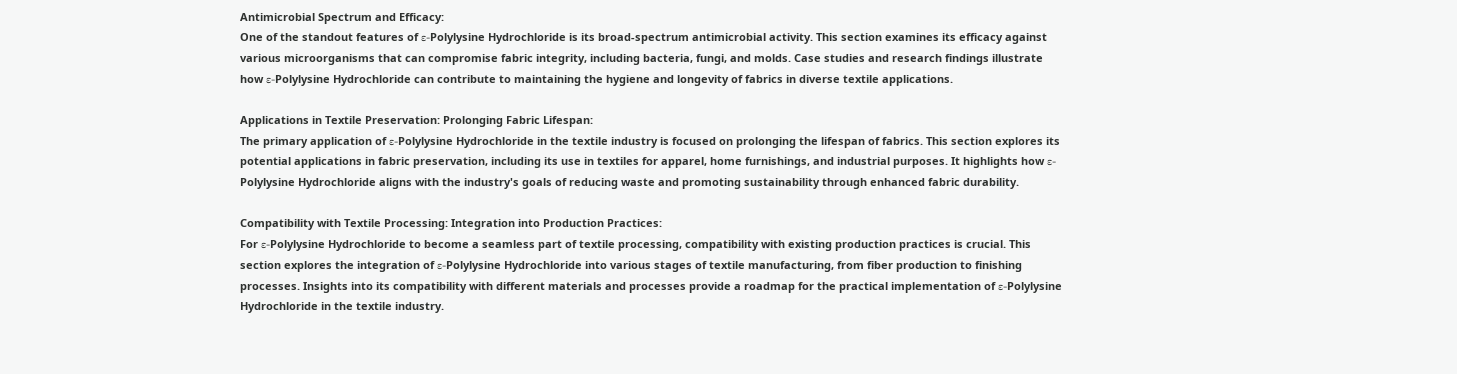Antimicrobial Spectrum and Efficacy:
One of the standout features of ε-Polylysine Hydrochloride is its broad-spectrum antimicrobial activity. This section examines its efficacy against various microorganisms that can compromise fabric integrity, including bacteria, fungi, and molds. Case studies and research findings illustrate how ε-Polylysine Hydrochloride can contribute to maintaining the hygiene and longevity of fabrics in diverse textile applications.

Applications in Textile Preservation: Prolonging Fabric Lifespan:
The primary application of ε-Polylysine Hydrochloride in the textile industry is focused on prolonging the lifespan of fabrics. This section explores its potential applications in fabric preservation, including its use in textiles for apparel, home furnishings, and industrial purposes. It highlights how ε-Polylysine Hydrochloride aligns with the industry's goals of reducing waste and promoting sustainability through enhanced fabric durability.

Compatibility with Textile Processing: Integration into Production Practices:
For ε-Polylysine Hydrochloride to become a seamless part of textile processing, compatibility with existing production practices is crucial. This section explores the integration of ε-Polylysine Hydrochloride into various stages of textile manufacturing, from fiber production to finishing processes. Insights into its compatibility with different materials and processes provide a roadmap for the practical implementation of ε-Polylysine Hydrochloride in the textile industry.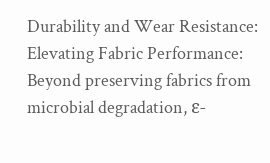Durability and Wear Resistance: Elevating Fabric Performance:
Beyond preserving fabrics from microbial degradation, ε-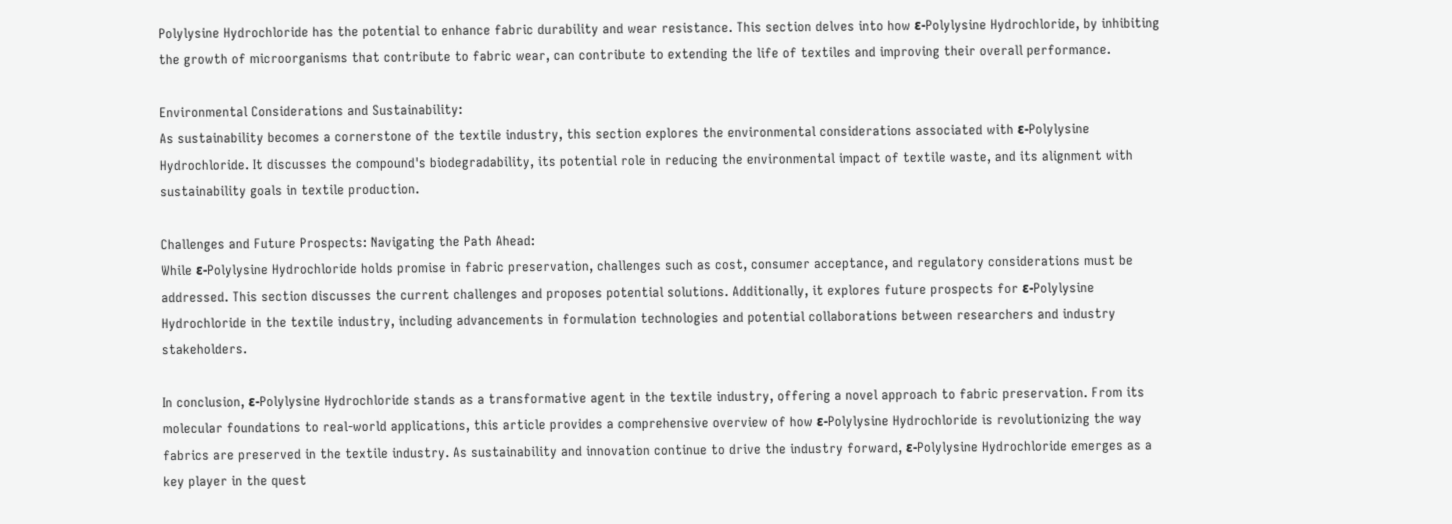Polylysine Hydrochloride has the potential to enhance fabric durability and wear resistance. This section delves into how ε-Polylysine Hydrochloride, by inhibiting the growth of microorganisms that contribute to fabric wear, can contribute to extending the life of textiles and improving their overall performance.

Environmental Considerations and Sustainability:
As sustainability becomes a cornerstone of the textile industry, this section explores the environmental considerations associated with ε-Polylysine Hydrochloride. It discusses the compound's biodegradability, its potential role in reducing the environmental impact of textile waste, and its alignment with sustainability goals in textile production.

Challenges and Future Prospects: Navigating the Path Ahead:
While ε-Polylysine Hydrochloride holds promise in fabric preservation, challenges such as cost, consumer acceptance, and regulatory considerations must be addressed. This section discusses the current challenges and proposes potential solutions. Additionally, it explores future prospects for ε-Polylysine Hydrochloride in the textile industry, including advancements in formulation technologies and potential collaborations between researchers and industry stakeholders.

In conclusion, ε-Polylysine Hydrochloride stands as a transformative agent in the textile industry, offering a novel approach to fabric preservation. From its molecular foundations to real-world applications, this article provides a comprehensive overview of how ε-Polylysine Hydrochloride is revolutionizing the way fabrics are preserved in the textile industry. As sustainability and innovation continue to drive the industry forward, ε-Polylysine Hydrochloride emerges as a key player in the quest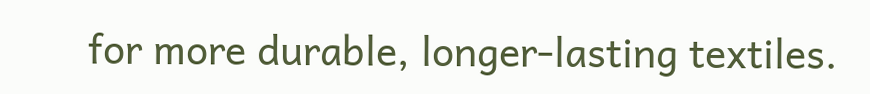for more durable, longer-lasting textiles.